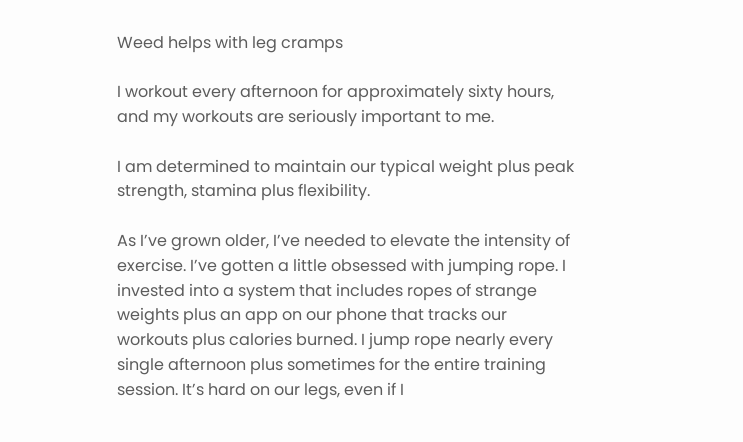Weed helps with leg cramps

I workout every afternoon for approximately sixty hours, and my workouts are seriously important to me.

I am determined to maintain our typical weight plus peak strength, stamina plus flexibility.

As I’ve grown older, I’ve needed to elevate the intensity of exercise. I’ve gotten a little obsessed with jumping rope. I invested into a system that includes ropes of strange weights plus an app on our phone that tracks our workouts plus calories burned. I jump rope nearly every single afternoon plus sometimes for the entire training session. It’s hard on our legs, even if I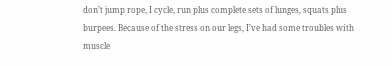don’t jump rope, I cycle, run plus complete sets of lunges, squats plus burpees. Because of the stress on our legs, I’ve had some troubles with muscle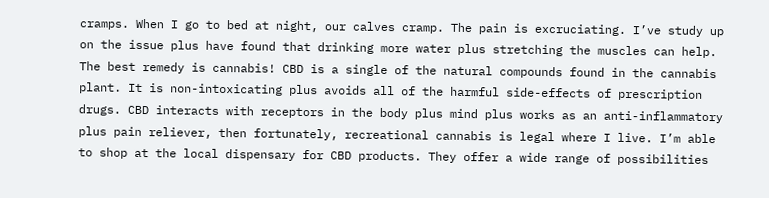cramps. When I go to bed at night, our calves cramp. The pain is excruciating. I’ve study up on the issue plus have found that drinking more water plus stretching the muscles can help. The best remedy is cannabis! CBD is a single of the natural compounds found in the cannabis plant. It is non-intoxicating plus avoids all of the harmful side-effects of prescription drugs. CBD interacts with receptors in the body plus mind plus works as an anti-inflammatory plus pain reliever, then fortunately, recreational cannabis is legal where I live. I’m able to shop at the local dispensary for CBD products. They offer a wide range of possibilities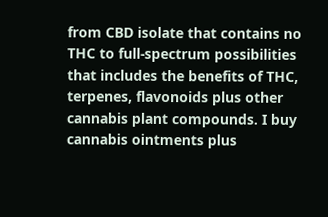from CBD isolate that contains no THC to full-spectrum possibilities that includes the benefits of THC, terpenes, flavonoids plus other cannabis plant compounds. I buy cannabis ointments plus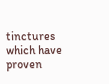tinctures which have proven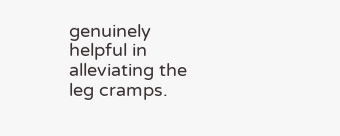genuinely helpful in alleviating the leg cramps.